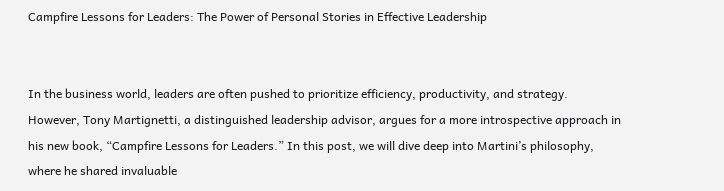Campfire Lessons for Leaders: The Power of Personal Stories in Effective Leadership


In the business world, leaders are often pushed to prioritize efficiency, productivity, and strategy. However, Tony Martignetti, a distinguished leadership advisor, argues for a more introspective approach in his new book, “Campfire Lessons for Leaders.” In this post, we will dive deep into Martini’s philosophy, where he shared invaluable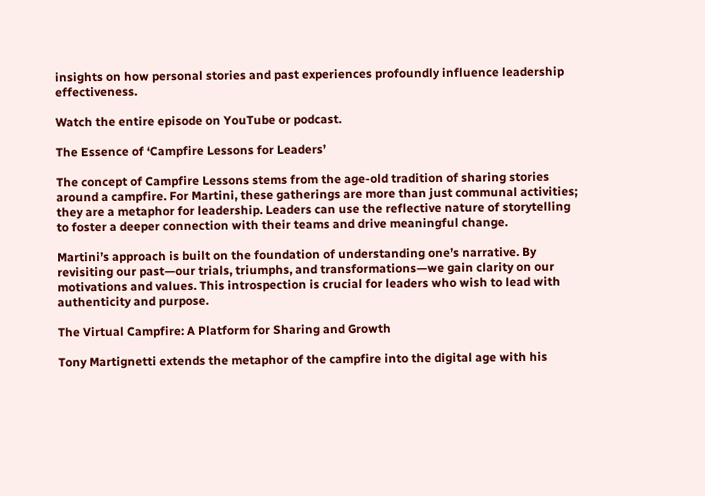insights on how personal stories and past experiences profoundly influence leadership effectiveness.

Watch the entire episode on YouTube or podcast.

The Essence of ‘Campfire Lessons for Leaders’

The concept of Campfire Lessons stems from the age-old tradition of sharing stories around a campfire. For Martini, these gatherings are more than just communal activities; they are a metaphor for leadership. Leaders can use the reflective nature of storytelling to foster a deeper connection with their teams and drive meaningful change.

Martini’s approach is built on the foundation of understanding one’s narrative. By revisiting our past—our trials, triumphs, and transformations—we gain clarity on our motivations and values. This introspection is crucial for leaders who wish to lead with authenticity and purpose.

The Virtual Campfire: A Platform for Sharing and Growth

Tony Martignetti extends the metaphor of the campfire into the digital age with his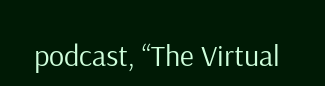podcast, “The Virtual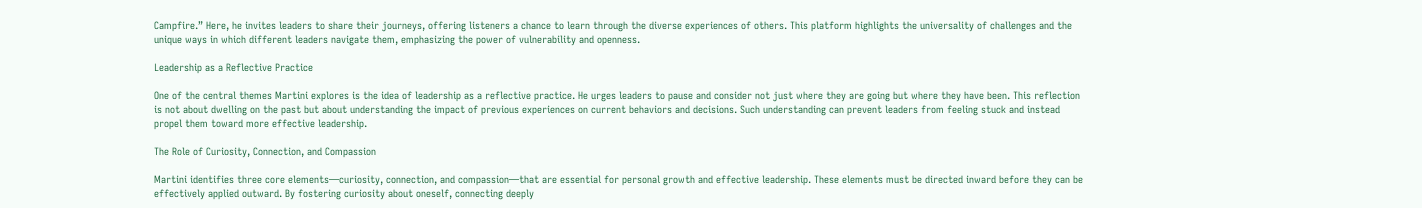Campfire.” Here, he invites leaders to share their journeys, offering listeners a chance to learn through the diverse experiences of others. This platform highlights the universality of challenges and the unique ways in which different leaders navigate them, emphasizing the power of vulnerability and openness.

Leadership as a Reflective Practice

One of the central themes Martini explores is the idea of leadership as a reflective practice. He urges leaders to pause and consider not just where they are going but where they have been. This reflection is not about dwelling on the past but about understanding the impact of previous experiences on current behaviors and decisions. Such understanding can prevent leaders from feeling stuck and instead propel them toward more effective leadership.

The Role of Curiosity, Connection, and Compassion

Martini identifies three core elements—curiosity, connection, and compassion—that are essential for personal growth and effective leadership. These elements must be directed inward before they can be effectively applied outward. By fostering curiosity about oneself, connecting deeply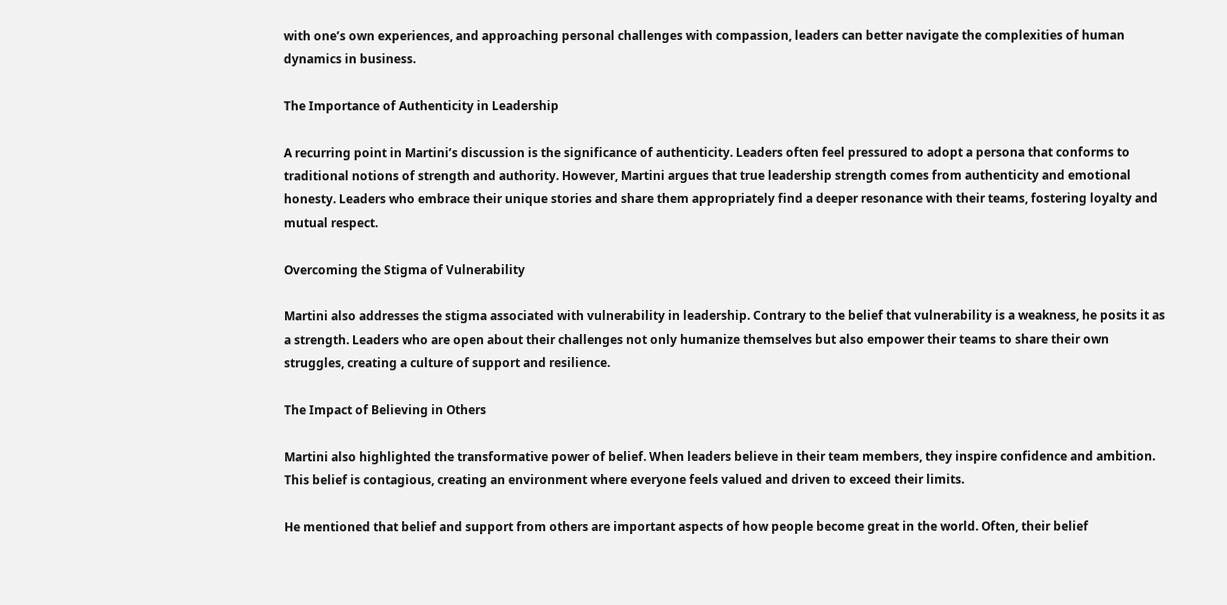with one’s own experiences, and approaching personal challenges with compassion, leaders can better navigate the complexities of human dynamics in business.

The Importance of Authenticity in Leadership

A recurring point in Martini’s discussion is the significance of authenticity. Leaders often feel pressured to adopt a persona that conforms to traditional notions of strength and authority. However, Martini argues that true leadership strength comes from authenticity and emotional honesty. Leaders who embrace their unique stories and share them appropriately find a deeper resonance with their teams, fostering loyalty and mutual respect.

Overcoming the Stigma of Vulnerability

Martini also addresses the stigma associated with vulnerability in leadership. Contrary to the belief that vulnerability is a weakness, he posits it as a strength. Leaders who are open about their challenges not only humanize themselves but also empower their teams to share their own struggles, creating a culture of support and resilience.

The Impact of Believing in Others

Martini also highlighted the transformative power of belief. When leaders believe in their team members, they inspire confidence and ambition. This belief is contagious, creating an environment where everyone feels valued and driven to exceed their limits.

He mentioned that belief and support from others are important aspects of how people become great in the world. Often, their belief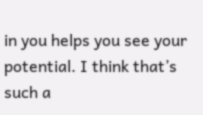in you helps you see your potential. I think that’s such a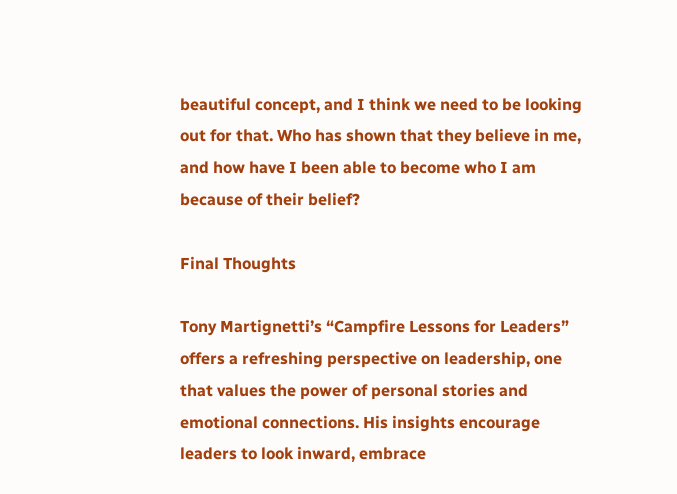beautiful concept, and I think we need to be looking out for that. Who has shown that they believe in me, and how have I been able to become who I am because of their belief?

Final Thoughts

Tony Martignetti’s “Campfire Lessons for Leaders” offers a refreshing perspective on leadership, one that values the power of personal stories and emotional connections. His insights encourage leaders to look inward, embrace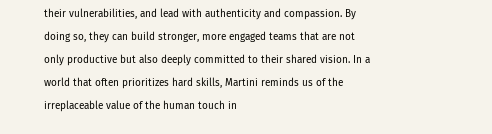their vulnerabilities, and lead with authenticity and compassion. By doing so, they can build stronger, more engaged teams that are not only productive but also deeply committed to their shared vision. In a world that often prioritizes hard skills, Martini reminds us of the irreplaceable value of the human touch in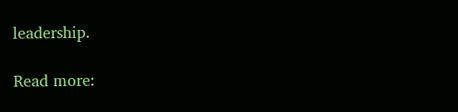leadership.

Read more: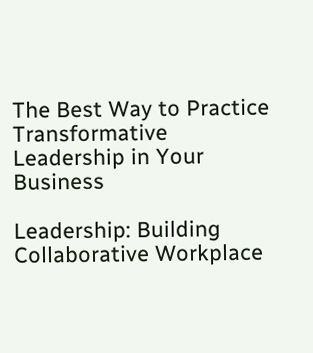The Best Way to Practice Transformative Leadership in Your Business

Leadership: Building Collaborative Workplace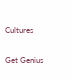Cultures

Get Genius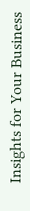Insights for Your Business